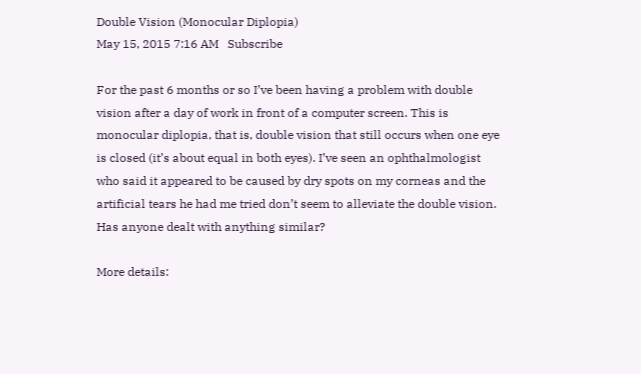Double Vision (Monocular Diplopia)
May 15, 2015 7:16 AM   Subscribe

For the past 6 months or so I’ve been having a problem with double vision after a day of work in front of a computer screen. This is monocular diplopia, that is, double vision that still occurs when one eye is closed (it’s about equal in both eyes). I’ve seen an ophthalmologist who said it appeared to be caused by dry spots on my corneas and the artificial tears he had me tried don’t seem to alleviate the double vision. Has anyone dealt with anything similar?

More details: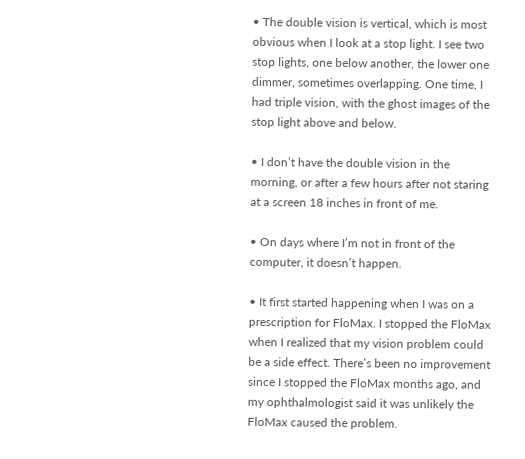• The double vision is vertical, which is most obvious when I look at a stop light. I see two stop lights, one below another, the lower one dimmer, sometimes overlapping. One time, I had triple vision, with the ghost images of the stop light above and below.

• I don’t have the double vision in the morning, or after a few hours after not staring at a screen 18 inches in front of me.

• On days where I’m not in front of the computer, it doesn’t happen.

• It first started happening when I was on a prescription for FloMax. I stopped the FloMax when I realized that my vision problem could be a side effect. There’s been no improvement since I stopped the FloMax months ago, and my ophthalmologist said it was unlikely the FloMax caused the problem.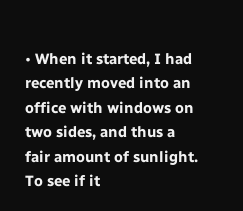• When it started, I had recently moved into an office with windows on two sides, and thus a fair amount of sunlight. To see if it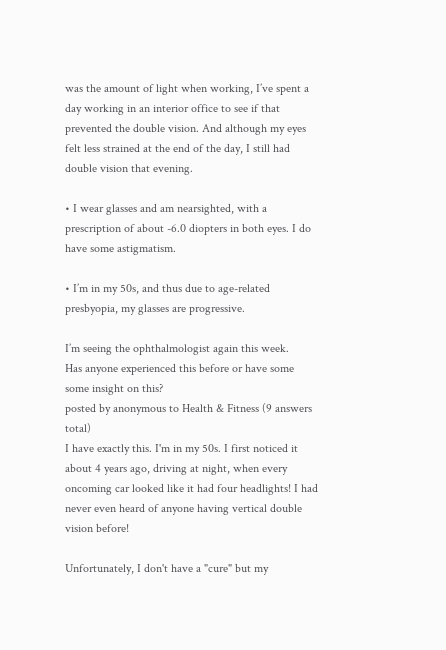was the amount of light when working, I’ve spent a day working in an interior office to see if that prevented the double vision. And although my eyes felt less strained at the end of the day, I still had double vision that evening.

• I wear glasses and am nearsighted, with a prescription of about -6.0 diopters in both eyes. I do have some astigmatism.

• I’m in my 50s, and thus due to age-related presbyopia, my glasses are progressive.

I’m seeing the ophthalmologist again this week.
Has anyone experienced this before or have some some insight on this?
posted by anonymous to Health & Fitness (9 answers total)
I have exactly this. I'm in my 50s. I first noticed it about 4 years ago, driving at night, when every oncoming car looked like it had four headlights! I had never even heard of anyone having vertical double vision before!

Unfortunately, I don't have a "cure" but my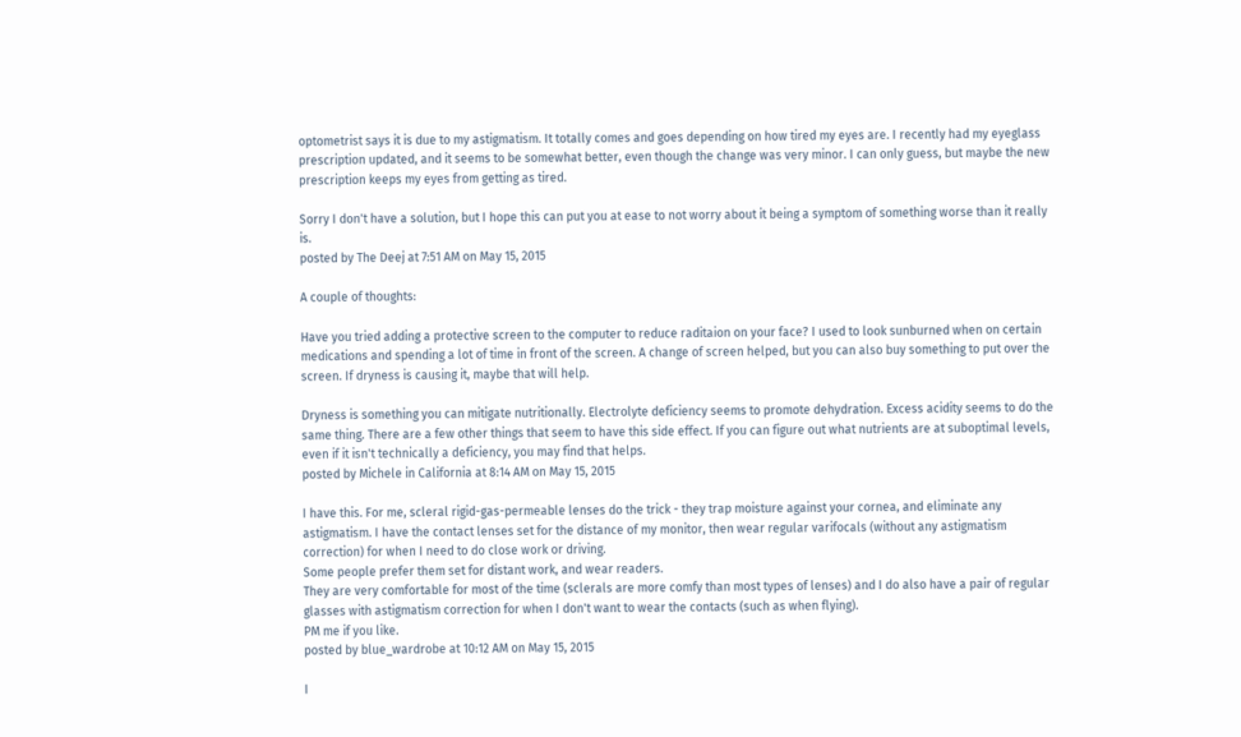optometrist says it is due to my astigmatism. It totally comes and goes depending on how tired my eyes are. I recently had my eyeglass prescription updated, and it seems to be somewhat better, even though the change was very minor. I can only guess, but maybe the new prescription keeps my eyes from getting as tired.

Sorry I don't have a solution, but I hope this can put you at ease to not worry about it being a symptom of something worse than it really is.
posted by The Deej at 7:51 AM on May 15, 2015

A couple of thoughts:

Have you tried adding a protective screen to the computer to reduce raditaion on your face? I used to look sunburned when on certain medications and spending a lot of time in front of the screen. A change of screen helped, but you can also buy something to put over the screen. If dryness is causing it, maybe that will help.

Dryness is something you can mitigate nutritionally. Electrolyte deficiency seems to promote dehydration. Excess acidity seems to do the same thing. There are a few other things that seem to have this side effect. If you can figure out what nutrients are at suboptimal levels, even if it isn't technically a deficiency, you may find that helps.
posted by Michele in California at 8:14 AM on May 15, 2015

I have this. For me, scleral rigid-gas-permeable lenses do the trick - they trap moisture against your cornea, and eliminate any astigmatism. I have the contact lenses set for the distance of my monitor, then wear regular varifocals (without any astigmatism correction) for when I need to do close work or driving.
Some people prefer them set for distant work, and wear readers.
They are very comfortable for most of the time (sclerals are more comfy than most types of lenses) and I do also have a pair of regular glasses with astigmatism correction for when I don't want to wear the contacts (such as when flying).
PM me if you like.
posted by blue_wardrobe at 10:12 AM on May 15, 2015

I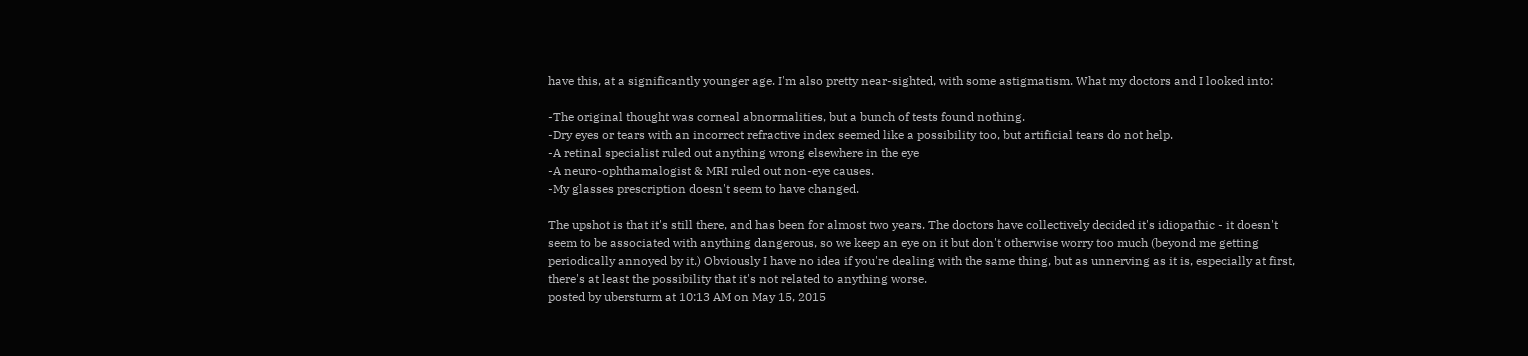have this, at a significantly younger age. I'm also pretty near-sighted, with some astigmatism. What my doctors and I looked into:

-The original thought was corneal abnormalities, but a bunch of tests found nothing.
-Dry eyes or tears with an incorrect refractive index seemed like a possibility too, but artificial tears do not help.
-A retinal specialist ruled out anything wrong elsewhere in the eye
-A neuro-ophthamalogist & MRI ruled out non-eye causes.
-My glasses prescription doesn't seem to have changed.

The upshot is that it's still there, and has been for almost two years. The doctors have collectively decided it's idiopathic - it doesn't seem to be associated with anything dangerous, so we keep an eye on it but don't otherwise worry too much (beyond me getting periodically annoyed by it.) Obviously I have no idea if you're dealing with the same thing, but as unnerving as it is, especially at first, there's at least the possibility that it's not related to anything worse.
posted by ubersturm at 10:13 AM on May 15, 2015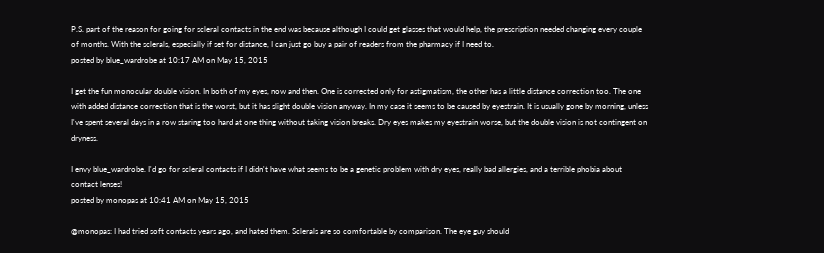P.S. part of the reason for going for scleral contacts in the end was because although I could get glasses that would help, the prescription needed changing every couple of months. With the sclerals, especially if set for distance, I can just go buy a pair of readers from the pharmacy if I need to.
posted by blue_wardrobe at 10:17 AM on May 15, 2015

I get the fun monocular double vision. In both of my eyes, now and then. One is corrected only for astigmatism, the other has a little distance correction too. The one with added distance correction that is the worst, but it has slight double vision anyway. In my case it seems to be caused by eyestrain. It is usually gone by morning, unless I've spent several days in a row staring too hard at one thing without taking vision breaks. Dry eyes makes my eyestrain worse, but the double vision is not contingent on dryness.

I envy blue_wardrobe. I'd go for scleral contacts if I didn't have what seems to be a genetic problem with dry eyes, really bad allergies, and a terrible phobia about contact lenses!
posted by monopas at 10:41 AM on May 15, 2015

@monopas: I had tried soft contacts years ago, and hated them. Sclerals are so comfortable by comparison. The eye guy should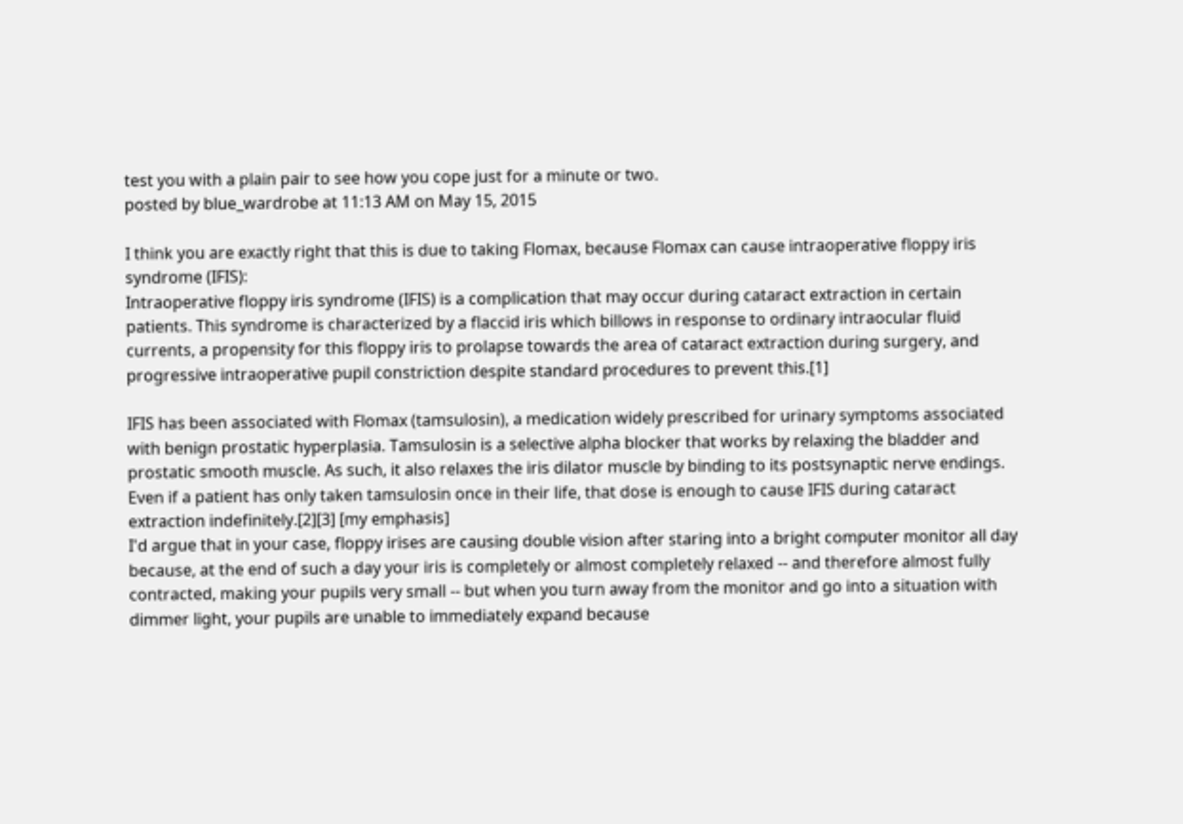test you with a plain pair to see how you cope just for a minute or two.
posted by blue_wardrobe at 11:13 AM on May 15, 2015

I think you are exactly right that this is due to taking Flomax, because Flomax can cause intraoperative floppy iris syndrome (IFIS):
Intraoperative floppy iris syndrome (IFIS) is a complication that may occur during cataract extraction in certain patients. This syndrome is characterized by a flaccid iris which billows in response to ordinary intraocular fluid currents, a propensity for this floppy iris to prolapse towards the area of cataract extraction during surgery, and progressive intraoperative pupil constriction despite standard procedures to prevent this.[1]

IFIS has been associated with Flomax (tamsulosin), a medication widely prescribed for urinary symptoms associated with benign prostatic hyperplasia. Tamsulosin is a selective alpha blocker that works by relaxing the bladder and prostatic smooth muscle. As such, it also relaxes the iris dilator muscle by binding to its postsynaptic nerve endings. Even if a patient has only taken tamsulosin once in their life, that dose is enough to cause IFIS during cataract extraction indefinitely.[2][3] [my emphasis]
I'd argue that in your case, floppy irises are causing double vision after staring into a bright computer monitor all day because, at the end of such a day your iris is completely or almost completely relaxed -- and therefore almost fully contracted, making your pupils very small -- but when you turn away from the monitor and go into a situation with dimmer light, your pupils are unable to immediately expand because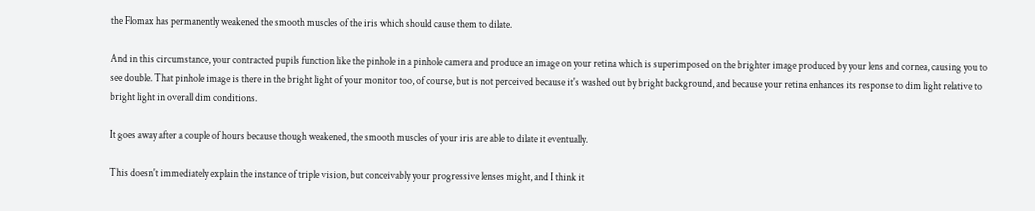the Flomax has permanently weakened the smooth muscles of the iris which should cause them to dilate.

And in this circumstance, your contracted pupils function like the pinhole in a pinhole camera and produce an image on your retina which is superimposed on the brighter image produced by your lens and cornea, causing you to see double. That pinhole image is there in the bright light of your monitor too, of course, but is not perceived because it's washed out by bright background, and because your retina enhances its response to dim light relative to bright light in overall dim conditions.

It goes away after a couple of hours because though weakened, the smooth muscles of your iris are able to dilate it eventually.

This doesn't immediately explain the instance of triple vision, but conceivably your progressive lenses might, and I think it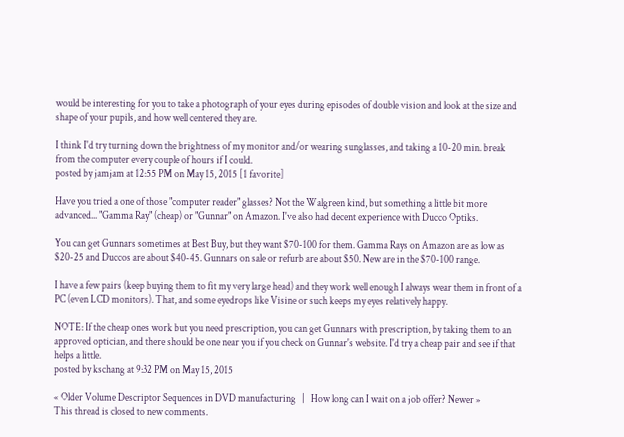would be interesting for you to take a photograph of your eyes during episodes of double vision and look at the size and shape of your pupils, and how well centered they are.

I think I'd try turning down the brightness of my monitor and/or wearing sunglasses, and taking a 10-20 min. break from the computer every couple of hours if I could.
posted by jamjam at 12:55 PM on May 15, 2015 [1 favorite]

Have you tried a one of those "computer reader" glasses? Not the Walgreen kind, but something a little bit more advanced... "Gamma Ray" (cheap) or "Gunnar" on Amazon. I've also had decent experience with Ducco Optiks.

You can get Gunnars sometimes at Best Buy, but they want $70-100 for them. Gamma Rays on Amazon are as low as $20-25 and Duccos are about $40-45. Gunnars on sale or refurb are about $50. New are in the $70-100 range.

I have a few pairs (keep buying them to fit my very large head) and they work well enough I always wear them in front of a PC (even LCD monitors). That, and some eyedrops like Visine or such keeps my eyes relatively happy.

NOTE: If the cheap ones work but you need prescription, you can get Gunnars with prescription, by taking them to an approved optician, and there should be one near you if you check on Gunnar's website. I'd try a cheap pair and see if that helps a little.
posted by kschang at 9:32 PM on May 15, 2015

« Older Volume Descriptor Sequences in DVD manufacturing   |   How long can I wait on a job offer? Newer »
This thread is closed to new comments.